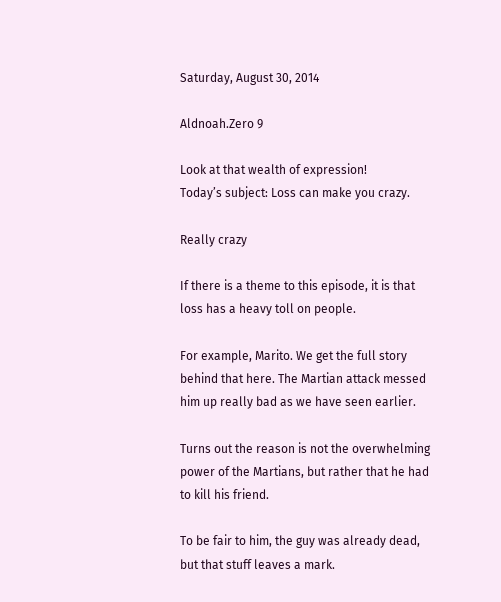Saturday, August 30, 2014

Aldnoah.Zero 9

Look at that wealth of expression!
Today’s subject: Loss can make you crazy.

Really crazy

If there is a theme to this episode, it is that loss has a heavy toll on people.

For example, Marito. We get the full story behind that here. The Martian attack messed him up really bad as we have seen earlier.

Turns out the reason is not the overwhelming power of the Martians, but rather that he had to kill his friend.

To be fair to him, the guy was already dead, but that stuff leaves a mark.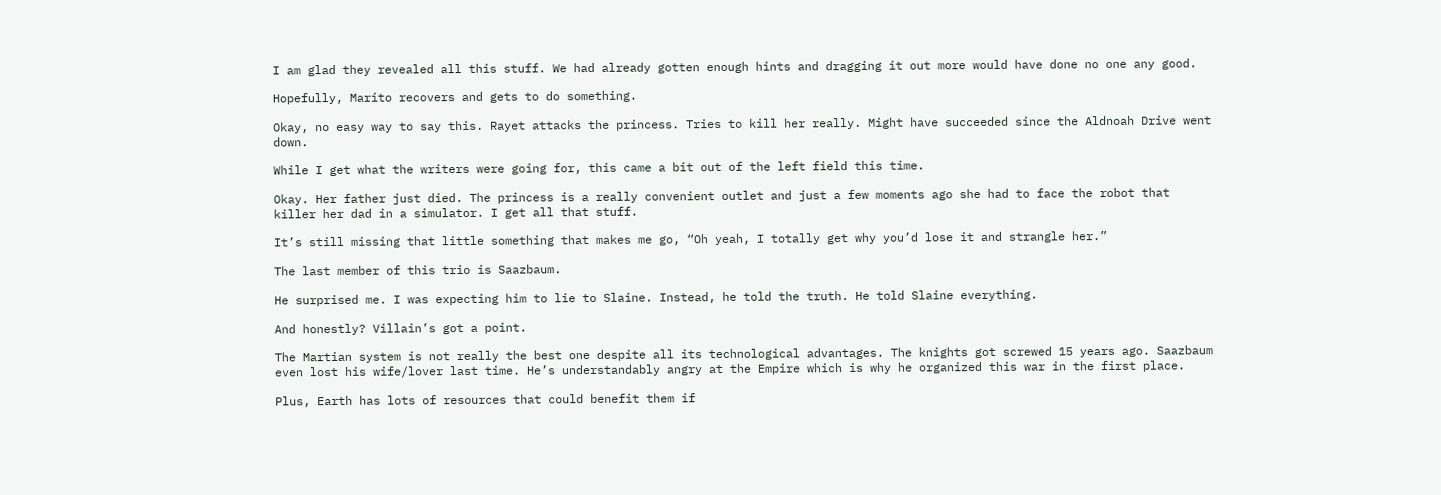I am glad they revealed all this stuff. We had already gotten enough hints and dragging it out more would have done no one any good.

Hopefully, Marito recovers and gets to do something.

Okay, no easy way to say this. Rayet attacks the princess. Tries to kill her really. Might have succeeded since the Aldnoah Drive went down.

While I get what the writers were going for, this came a bit out of the left field this time.

Okay. Her father just died. The princess is a really convenient outlet and just a few moments ago she had to face the robot that killer her dad in a simulator. I get all that stuff.

It’s still missing that little something that makes me go, “Oh yeah, I totally get why you’d lose it and strangle her.”

The last member of this trio is Saazbaum.

He surprised me. I was expecting him to lie to Slaine. Instead, he told the truth. He told Slaine everything.

And honestly? Villain’s got a point.

The Martian system is not really the best one despite all its technological advantages. The knights got screwed 15 years ago. Saazbaum even lost his wife/lover last time. He’s understandably angry at the Empire which is why he organized this war in the first place.

Plus, Earth has lots of resources that could benefit them if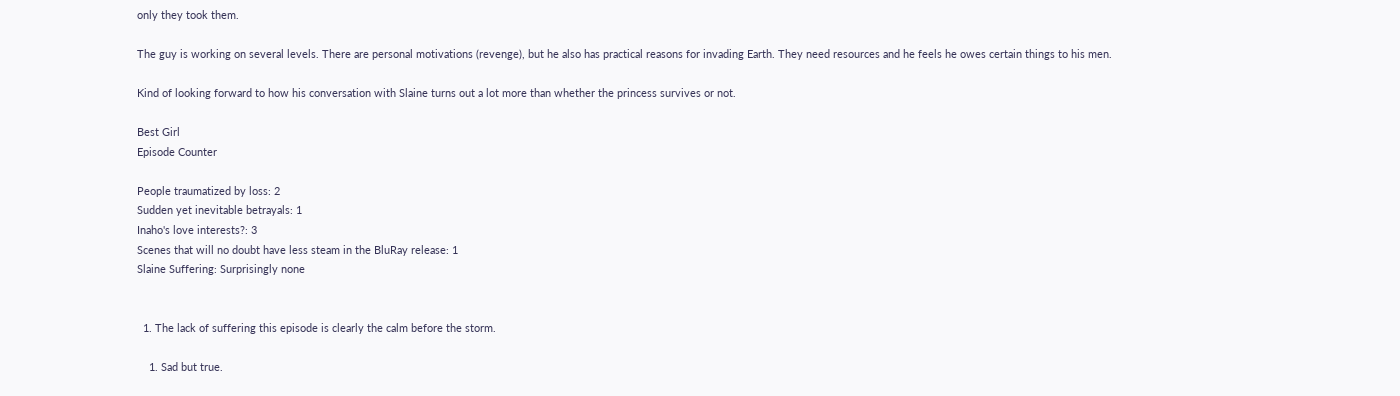only they took them.

The guy is working on several levels. There are personal motivations (revenge), but he also has practical reasons for invading Earth. They need resources and he feels he owes certain things to his men.

Kind of looking forward to how his conversation with Slaine turns out a lot more than whether the princess survives or not.

Best Girl
Episode Counter

People traumatized by loss: 2
Sudden yet inevitable betrayals: 1
Inaho's love interests?: 3
Scenes that will no doubt have less steam in the BluRay release: 1
Slaine Suffering: Surprisingly none


  1. The lack of suffering this episode is clearly the calm before the storm.

    1. Sad but true.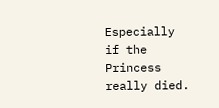Especially if the Princess really died.